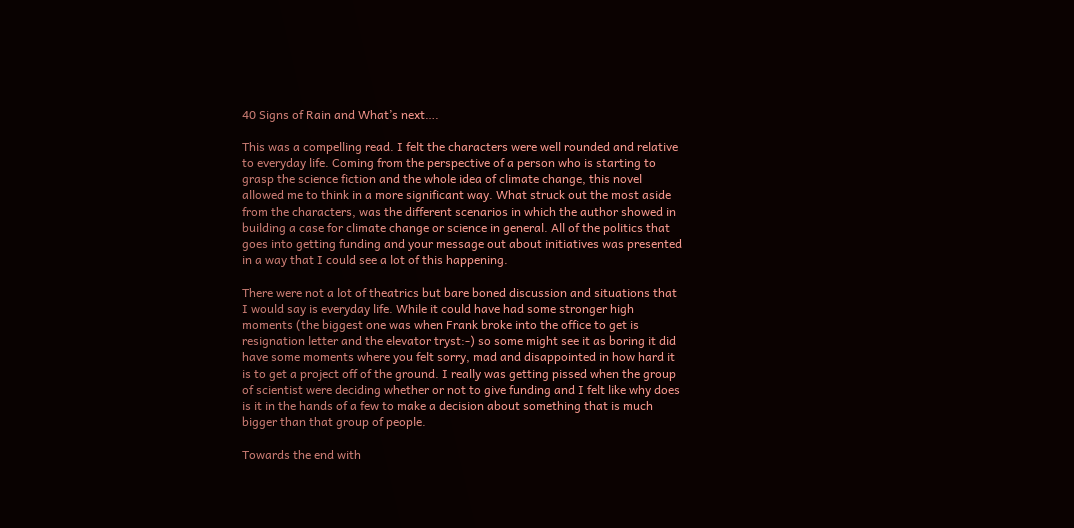40 Signs of Rain and What’s next….

This was a compelling read. I felt the characters were well rounded and relative to everyday life. Coming from the perspective of a person who is starting to grasp the science fiction and the whole idea of climate change, this novel allowed me to think in a more significant way. What struck out the most aside from the characters, was the different scenarios in which the author showed in building a case for climate change or science in general. All of the politics that goes into getting funding and your message out about initiatives was presented in a way that I could see a lot of this happening.

There were not a lot of theatrics but bare boned discussion and situations that I would say is everyday life. While it could have had some stronger high moments (the biggest one was when Frank broke into the office to get is resignation letter and the elevator tryst:-) so some might see it as boring it did have some moments where you felt sorry, mad and disappointed in how hard it is to get a project off of the ground. I really was getting pissed when the group of scientist were deciding whether or not to give funding and I felt like why does is it in the hands of a few to make a decision about something that is much bigger than that group of people.

Towards the end with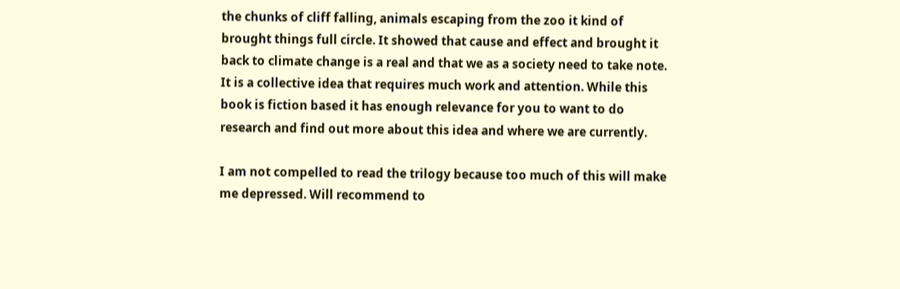the chunks of cliff falling, animals escaping from the zoo it kind of brought things full circle. It showed that cause and effect and brought it back to climate change is a real and that we as a society need to take note. It is a collective idea that requires much work and attention. While this book is fiction based it has enough relevance for you to want to do research and find out more about this idea and where we are currently.

I am not compelled to read the trilogy because too much of this will make me depressed. Will recommend to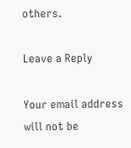others.

Leave a Reply

Your email address will not be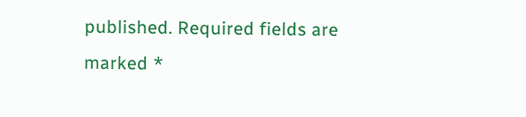published. Required fields are marked *